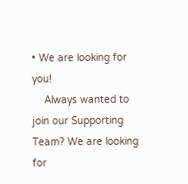• We are looking for you!
    Always wanted to join our Supporting Team? We are looking for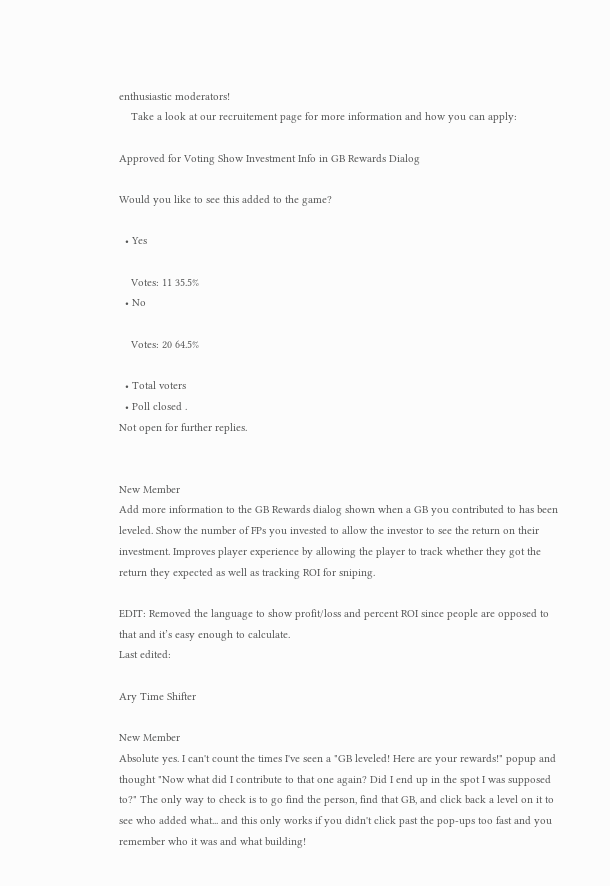enthusiastic moderators!
    Take a look at our recruitement page for more information and how you can apply:

Approved for Voting Show Investment Info in GB Rewards Dialog

Would you like to see this added to the game?

  • Yes

    Votes: 11 35.5%
  • No

    Votes: 20 64.5%

  • Total voters
  • Poll closed .
Not open for further replies.


New Member
Add more information to the GB Rewards dialog shown when a GB you contributed to has been leveled. Show the number of FPs you invested to allow the investor to see the return on their investment. Improves player experience by allowing the player to track whether they got the return they expected as well as tracking ROI for sniping.

EDIT: Removed the language to show profit/loss and percent ROI since people are opposed to that and it’s easy enough to calculate.
Last edited:

Ary Time Shifter

New Member
Absolute yes. I can't count the times I've seen a "GB leveled! Here are your rewards!" popup and thought "Now what did I contribute to that one again? Did I end up in the spot I was supposed to?" The only way to check is to go find the person, find that GB, and click back a level on it to see who added what... and this only works if you didn't click past the pop-ups too fast and you remember who it was and what building!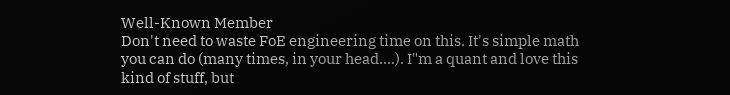Well-Known Member
Don't need to waste FoE engineering time on this. It's simple math you can do (many times, in your head....). I"m a quant and love this kind of stuff, but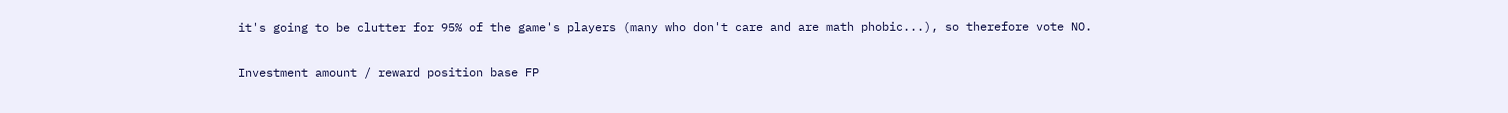it's going to be clutter for 95% of the game's players (many who don't care and are math phobic...), so therefore vote NO.

Investment amount / reward position base FP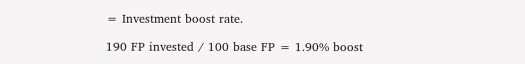= Investment boost rate.

190 FP invested / 100 base FP = 1.90% boost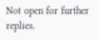Not open for further replies.